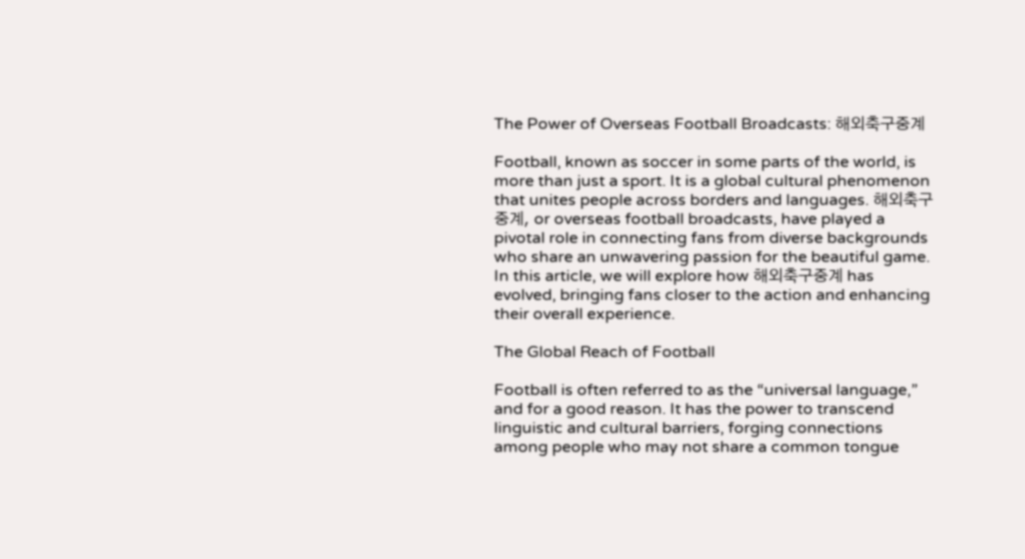The Power of Overseas Football Broadcasts: 해외축구중계

Football, known as soccer in some parts of the world, is more than just a sport. It is a global cultural phenomenon that unites people across borders and languages. 해외축구중계, or overseas football broadcasts, have played a pivotal role in connecting fans from diverse backgrounds who share an unwavering passion for the beautiful game. In this article, we will explore how 해외축구중계 has evolved, bringing fans closer to the action and enhancing their overall experience.

The Global Reach of Football

Football is often referred to as the “universal language,” and for a good reason. It has the power to transcend linguistic and cultural barriers, forging connections among people who may not share a common tongue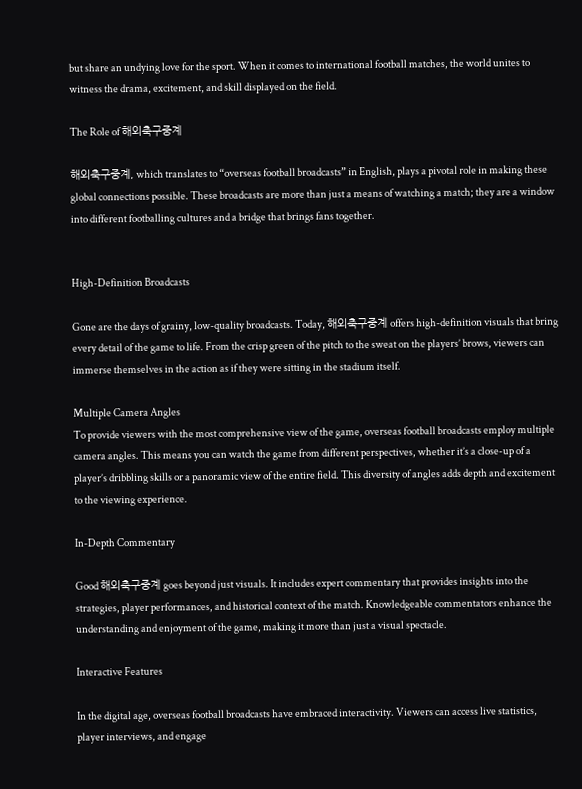but share an undying love for the sport. When it comes to international football matches, the world unites to witness the drama, excitement, and skill displayed on the field.

The Role of 해외축구중계

해외축구중계, which translates to “overseas football broadcasts” in English, plays a pivotal role in making these global connections possible. These broadcasts are more than just a means of watching a match; they are a window into different footballing cultures and a bridge that brings fans together.


High-Definition Broadcasts

Gone are the days of grainy, low-quality broadcasts. Today, 해외축구중계 offers high-definition visuals that bring every detail of the game to life. From the crisp green of the pitch to the sweat on the players’ brows, viewers can immerse themselves in the action as if they were sitting in the stadium itself.

Multiple Camera Angles
To provide viewers with the most comprehensive view of the game, overseas football broadcasts employ multiple camera angles. This means you can watch the game from different perspectives, whether it’s a close-up of a player’s dribbling skills or a panoramic view of the entire field. This diversity of angles adds depth and excitement to the viewing experience.

In-Depth Commentary

Good 해외축구중계 goes beyond just visuals. It includes expert commentary that provides insights into the strategies, player performances, and historical context of the match. Knowledgeable commentators enhance the understanding and enjoyment of the game, making it more than just a visual spectacle.

Interactive Features

In the digital age, overseas football broadcasts have embraced interactivity. Viewers can access live statistics, player interviews, and engage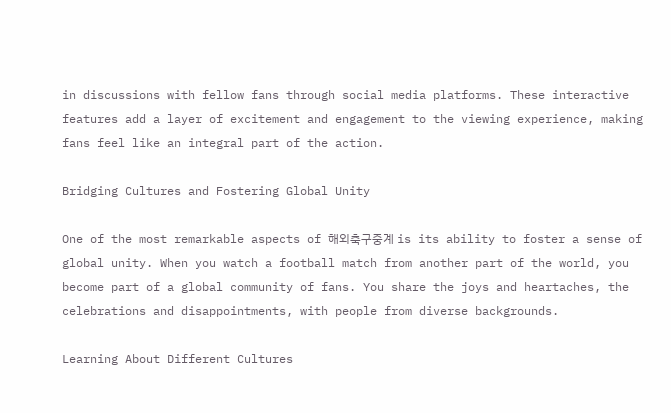in discussions with fellow fans through social media platforms. These interactive features add a layer of excitement and engagement to the viewing experience, making fans feel like an integral part of the action.

Bridging Cultures and Fostering Global Unity

One of the most remarkable aspects of 해외축구중계 is its ability to foster a sense of global unity. When you watch a football match from another part of the world, you become part of a global community of fans. You share the joys and heartaches, the celebrations and disappointments, with people from diverse backgrounds.

Learning About Different Cultures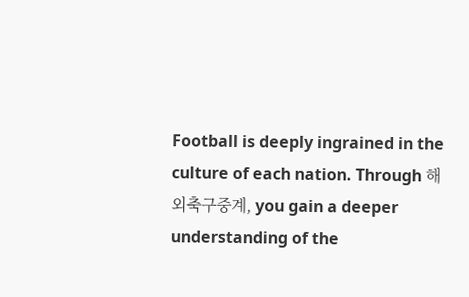Football is deeply ingrained in the culture of each nation. Through 해외축구중계, you gain a deeper understanding of the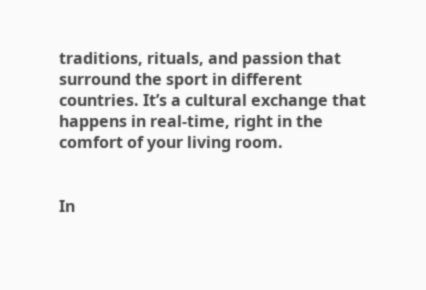traditions, rituals, and passion that surround the sport in different countries. It’s a cultural exchange that happens in real-time, right in the comfort of your living room.


In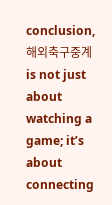conclusion, 해외축구중계 is not just about watching a game; it’s about connecting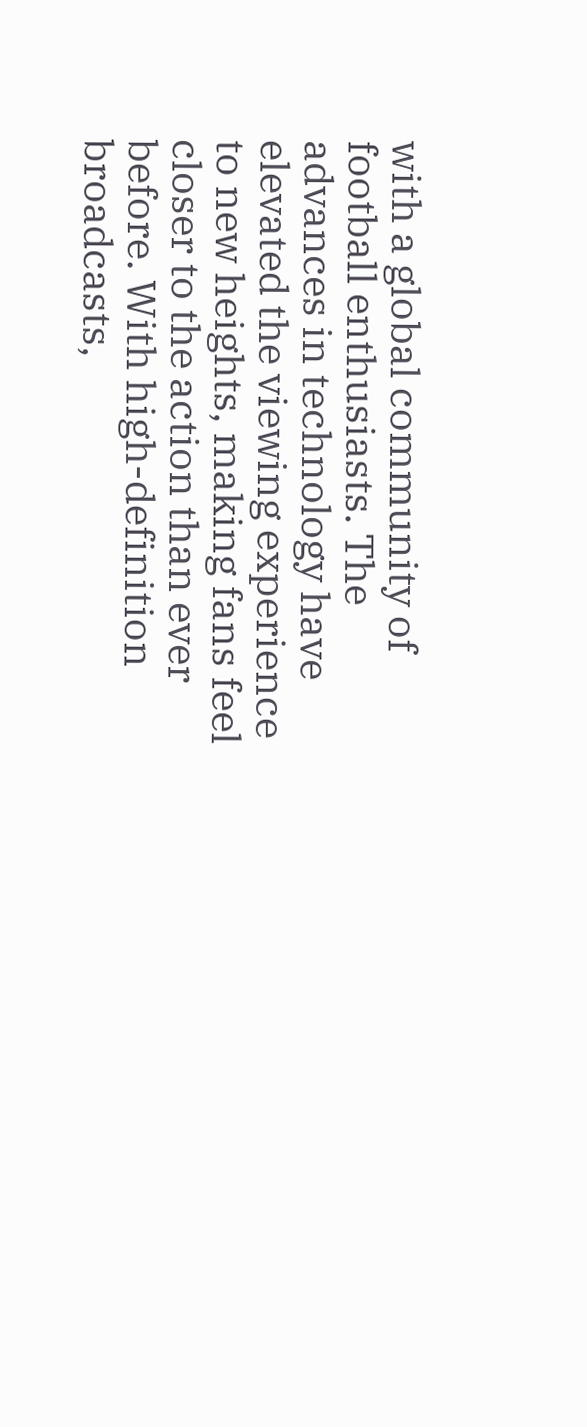with a global community of football enthusiasts. The advances in technology have elevated the viewing experience to new heights, making fans feel closer to the action than ever before. With high-definition broadcasts,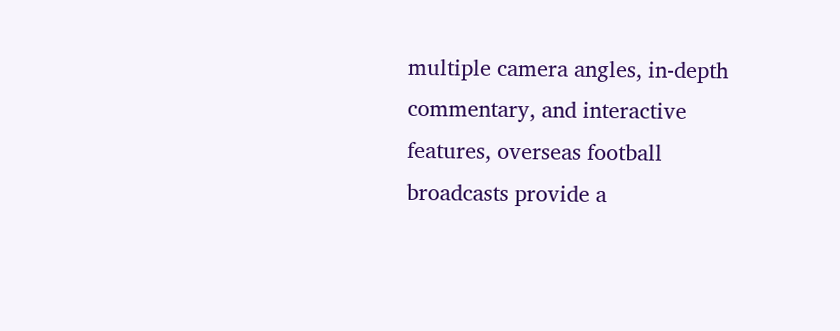multiple camera angles, in-depth commentary, and interactive features, overseas football broadcasts provide a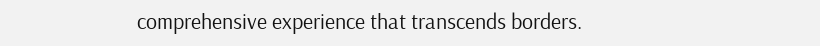comprehensive experience that transcends borders.